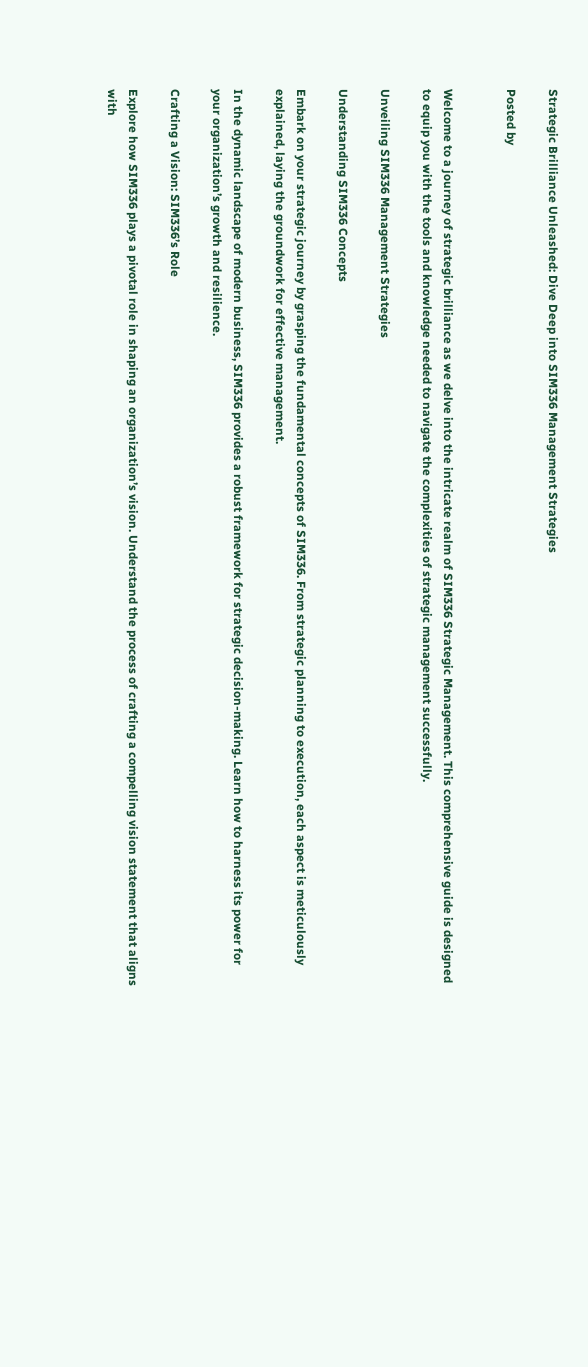Strategic Brilliance Unleashed: Dive Deep into SIM336 Management Strategies

Posted by


Welcome to a journey of strategic brilliance as we delve into the intricate realm of SIM336 Strategic Management. This comprehensive guide is designed to equip you with the tools and knowledge needed to navigate the complexities of strategic management successfully.

Unveiling SIM336 Management Strategies

Understanding SIM336 Concepts

Embark on your strategic journey by grasping the fundamental concepts of SIM336. From strategic planning to execution, each aspect is meticulously explained, laying the groundwork for effective management.

In the dynamic landscape of modern business, SIM336 provides a robust framework for strategic decision-making. Learn how to harness its power for your organization’s growth and resilience.

Crafting a Vision: SIM336’s Role

Explore how SIM336 plays a pivotal role in shaping an organization’s vision. Understand the process of crafting a compelling vision statement that aligns with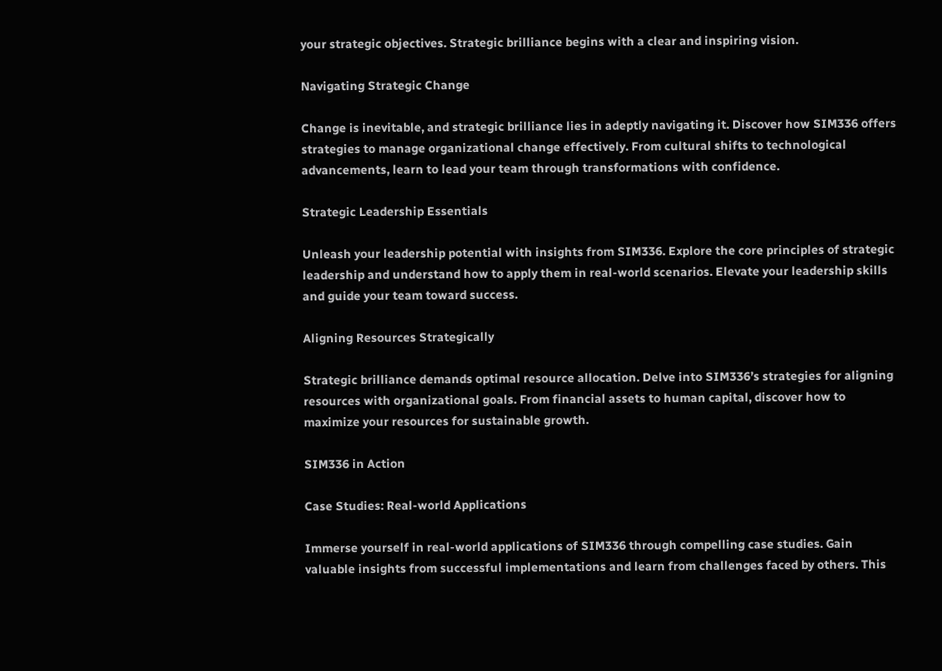your strategic objectives. Strategic brilliance begins with a clear and inspiring vision.

Navigating Strategic Change

Change is inevitable, and strategic brilliance lies in adeptly navigating it. Discover how SIM336 offers strategies to manage organizational change effectively. From cultural shifts to technological advancements, learn to lead your team through transformations with confidence.

Strategic Leadership Essentials

Unleash your leadership potential with insights from SIM336. Explore the core principles of strategic leadership and understand how to apply them in real-world scenarios. Elevate your leadership skills and guide your team toward success.

Aligning Resources Strategically

Strategic brilliance demands optimal resource allocation. Delve into SIM336’s strategies for aligning resources with organizational goals. From financial assets to human capital, discover how to maximize your resources for sustainable growth.

SIM336 in Action

Case Studies: Real-world Applications

Immerse yourself in real-world applications of SIM336 through compelling case studies. Gain valuable insights from successful implementations and learn from challenges faced by others. This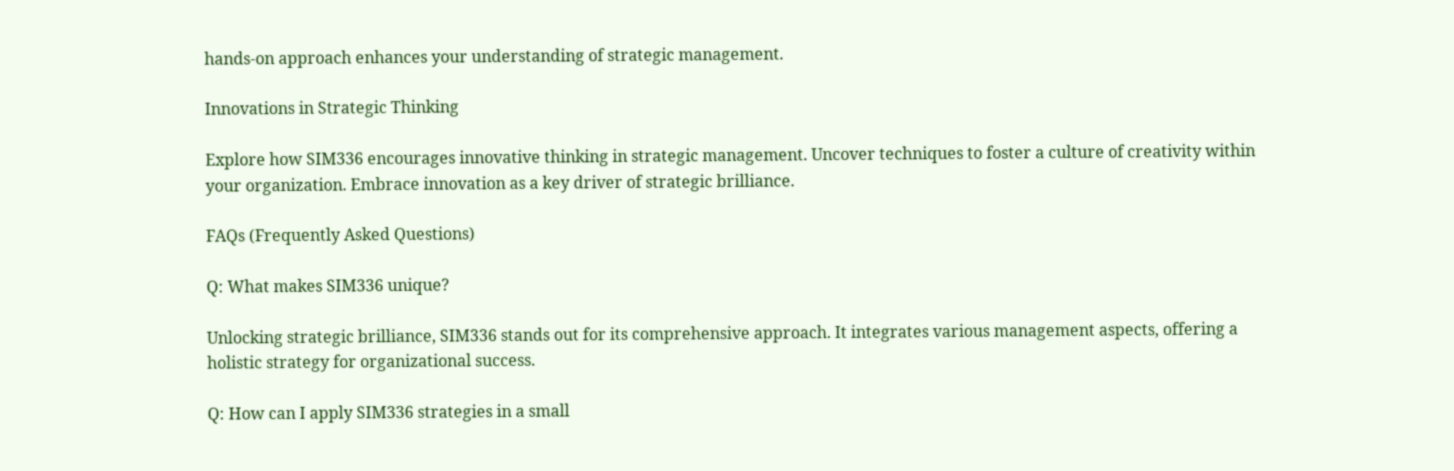hands-on approach enhances your understanding of strategic management.

Innovations in Strategic Thinking

Explore how SIM336 encourages innovative thinking in strategic management. Uncover techniques to foster a culture of creativity within your organization. Embrace innovation as a key driver of strategic brilliance.

FAQs (Frequently Asked Questions)

Q: What makes SIM336 unique?

Unlocking strategic brilliance, SIM336 stands out for its comprehensive approach. It integrates various management aspects, offering a holistic strategy for organizational success.

Q: How can I apply SIM336 strategies in a small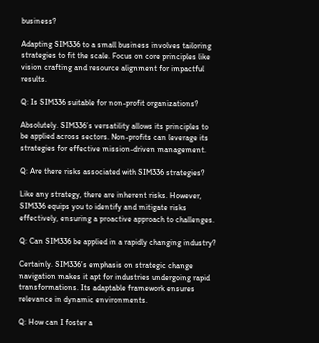business?

Adapting SIM336 to a small business involves tailoring strategies to fit the scale. Focus on core principles like vision crafting and resource alignment for impactful results.

Q: Is SIM336 suitable for non-profit organizations?

Absolutely. SIM336’s versatility allows its principles to be applied across sectors. Non-profits can leverage its strategies for effective mission-driven management.

Q: Are there risks associated with SIM336 strategies?

Like any strategy, there are inherent risks. However, SIM336 equips you to identify and mitigate risks effectively, ensuring a proactive approach to challenges.

Q: Can SIM336 be applied in a rapidly changing industry?

Certainly. SIM336’s emphasis on strategic change navigation makes it apt for industries undergoing rapid transformations. Its adaptable framework ensures relevance in dynamic environments.

Q: How can I foster a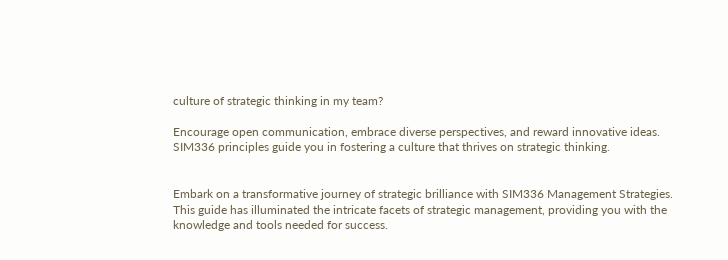culture of strategic thinking in my team?

Encourage open communication, embrace diverse perspectives, and reward innovative ideas. SIM336 principles guide you in fostering a culture that thrives on strategic thinking.


Embark on a transformative journey of strategic brilliance with SIM336 Management Strategies. This guide has illuminated the intricate facets of strategic management, providing you with the knowledge and tools needed for success.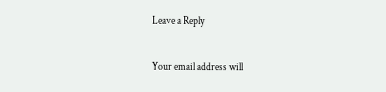Leave a Reply

Your email address will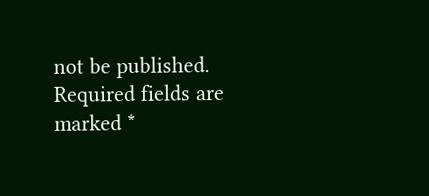not be published. Required fields are marked *